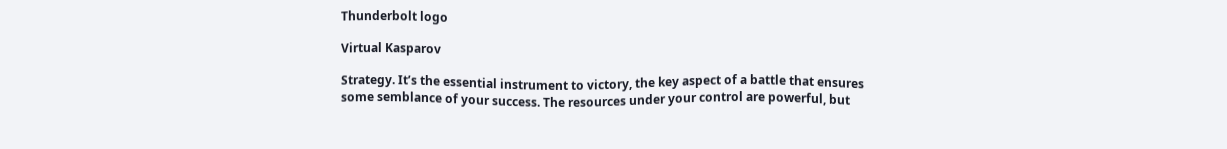Thunderbolt logo

Virtual Kasparov

Strategy. It’s the essential instrument to victory, the key aspect of a battle that ensures some semblance of your success. The resources under your control are powerful, but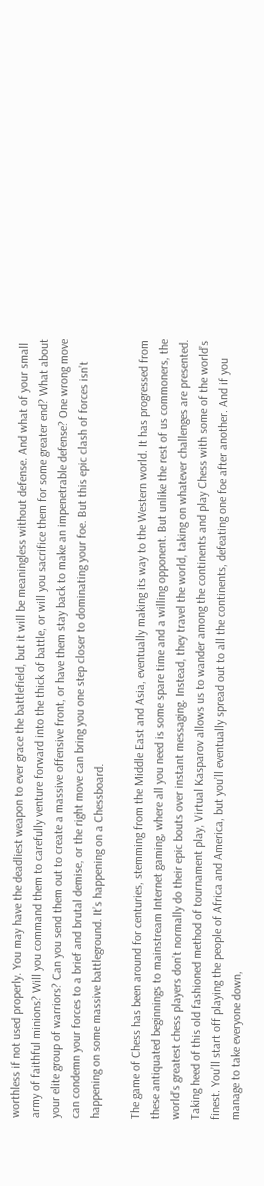worthless if not used properly. You may have the deadliest weapon to ever grace the battlefield, but it will be meaningless without defense. And what of your small army of faithful minions? Will you command them to carefully venture forward into the thick of battle, or will you sacrifice them for some greater end? What about your elite group of warriors? Can you send them out to create a massive offensive front, or have them stay back to make an impenetrable defense? One wrong move can condemn your forces to a brief and brutal demise, or the right move can bring you one step closer to dominating your foe. But this epic clash of forces isn’t happening on some massive battleground. It’s happening on a Chessboard.

The game of Chess has been around for centuries, stemming from the Middle East and Asia, eventually making its way to the Western world. It has progressed from these antiquated beginnings to mainstream Internet gaming, where all you need is some spare time and a willing opponent. But unlike the rest of us commoners, the world’s greatest chess players don’t normally do their epic bouts over instant messaging. Instead, they travel the world, taking on whatever challenges are presented. Taking heed of this old fashioned method of tournament play, Virtual Kasparov allows us to wander among the continents and play Chess with some of the world’s finest. You’ll start off playing the people of Africa and America, but you’ll eventually spread out to all the continents, defeating one foe after another. And if you manage to take everyone down,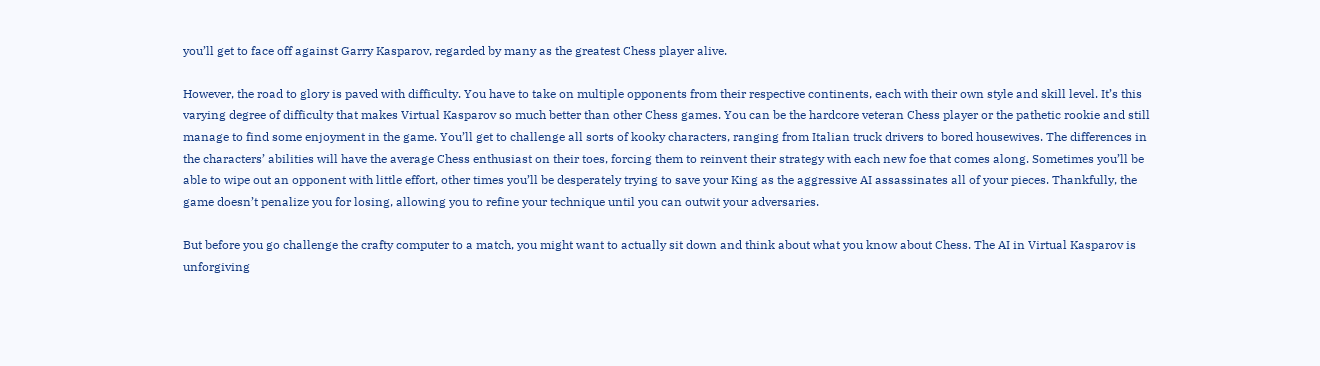you’ll get to face off against Garry Kasparov, regarded by many as the greatest Chess player alive.

However, the road to glory is paved with difficulty. You have to take on multiple opponents from their respective continents, each with their own style and skill level. It’s this varying degree of difficulty that makes Virtual Kasparov so much better than other Chess games. You can be the hardcore veteran Chess player or the pathetic rookie and still manage to find some enjoyment in the game. You’ll get to challenge all sorts of kooky characters, ranging from Italian truck drivers to bored housewives. The differences in the characters’ abilities will have the average Chess enthusiast on their toes, forcing them to reinvent their strategy with each new foe that comes along. Sometimes you’ll be able to wipe out an opponent with little effort, other times you’ll be desperately trying to save your King as the aggressive AI assassinates all of your pieces. Thankfully, the game doesn’t penalize you for losing, allowing you to refine your technique until you can outwit your adversaries.

But before you go challenge the crafty computer to a match, you might want to actually sit down and think about what you know about Chess. The AI in Virtual Kasparov is unforgiving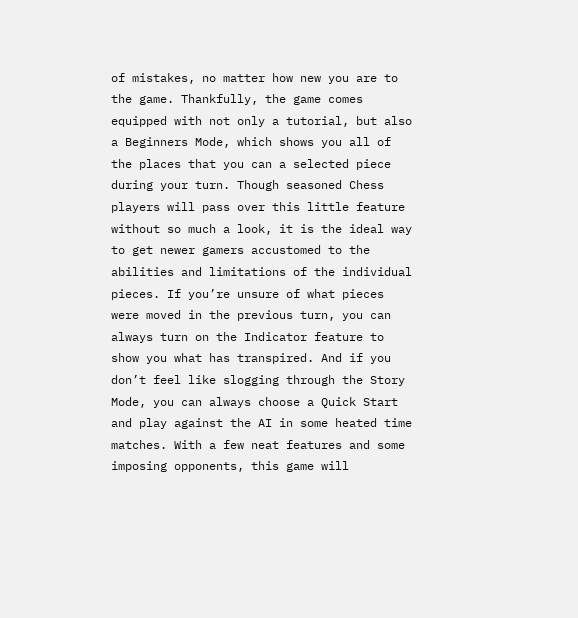of mistakes, no matter how new you are to the game. Thankfully, the game comes equipped with not only a tutorial, but also a Beginners Mode, which shows you all of the places that you can a selected piece during your turn. Though seasoned Chess players will pass over this little feature without so much a look, it is the ideal way to get newer gamers accustomed to the abilities and limitations of the individual pieces. If you’re unsure of what pieces were moved in the previous turn, you can always turn on the Indicator feature to show you what has transpired. And if you don’t feel like slogging through the Story Mode, you can always choose a Quick Start and play against the AI in some heated time matches. With a few neat features and some imposing opponents, this game will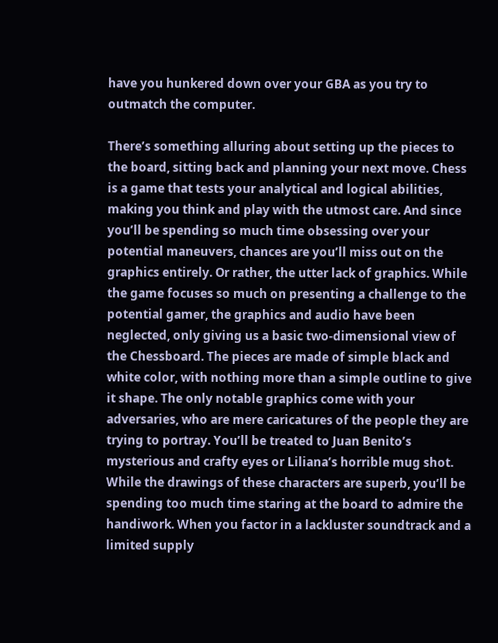have you hunkered down over your GBA as you try to outmatch the computer.

There’s something alluring about setting up the pieces to the board, sitting back and planning your next move. Chess is a game that tests your analytical and logical abilities, making you think and play with the utmost care. And since you’ll be spending so much time obsessing over your potential maneuvers, chances are you’ll miss out on the graphics entirely. Or rather, the utter lack of graphics. While the game focuses so much on presenting a challenge to the potential gamer, the graphics and audio have been neglected, only giving us a basic two-dimensional view of the Chessboard. The pieces are made of simple black and white color, with nothing more than a simple outline to give it shape. The only notable graphics come with your adversaries, who are mere caricatures of the people they are trying to portray. You’ll be treated to Juan Benito’s mysterious and crafty eyes or Liliana’s horrible mug shot. While the drawings of these characters are superb, you’ll be spending too much time staring at the board to admire the handiwork. When you factor in a lackluster soundtrack and a limited supply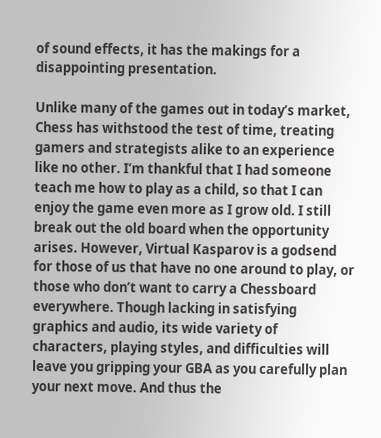of sound effects, it has the makings for a disappointing presentation.

Unlike many of the games out in today’s market, Chess has withstood the test of time, treating gamers and strategists alike to an experience like no other. I’m thankful that I had someone teach me how to play as a child, so that I can enjoy the game even more as I grow old. I still break out the old board when the opportunity arises. However, Virtual Kasparov is a godsend for those of us that have no one around to play, or those who don’t want to carry a Chessboard everywhere. Though lacking in satisfying graphics and audio, its wide variety of characters, playing styles, and difficulties will leave you gripping your GBA as you carefully plan your next move. And thus the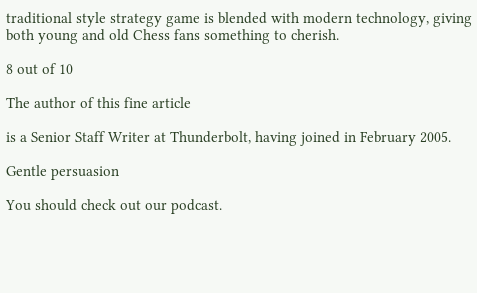traditional style strategy game is blended with modern technology, giving both young and old Chess fans something to cherish.

8 out of 10

The author of this fine article

is a Senior Staff Writer at Thunderbolt, having joined in February 2005.

Gentle persuasion

You should check out our podcast.